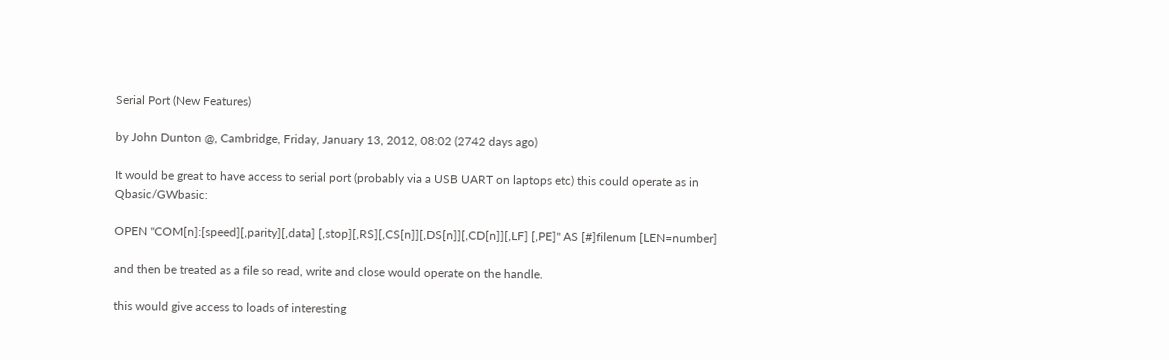Serial Port (New Features)

by John Dunton @, Cambridge, Friday, January 13, 2012, 08:02 (2742 days ago)

It would be great to have access to serial port (probably via a USB UART on laptops etc) this could operate as in Qbasic/GWbasic:

OPEN "COM[n]:[speed][,parity][,data] [,stop][,RS][,CS[n]][,DS[n]][,CD[n]][,LF] [,PE]" AS [#]filenum [LEN=number]

and then be treated as a file so read, write and close would operate on the handle.

this would give access to loads of interesting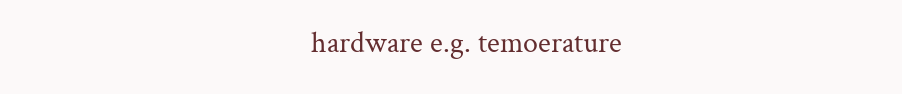hardware e.g. temoerature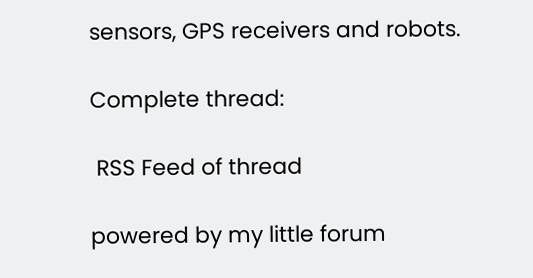sensors, GPS receivers and robots.

Complete thread:

 RSS Feed of thread

powered by my little forum